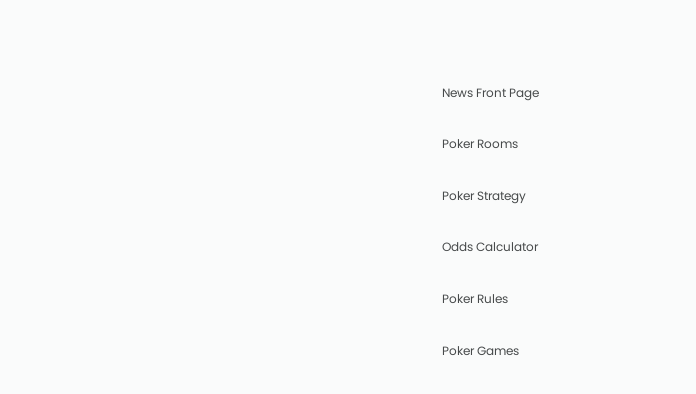News Front Page

Poker Rooms

Poker Strategy

Odds Calculator

Poker Rules

Poker Games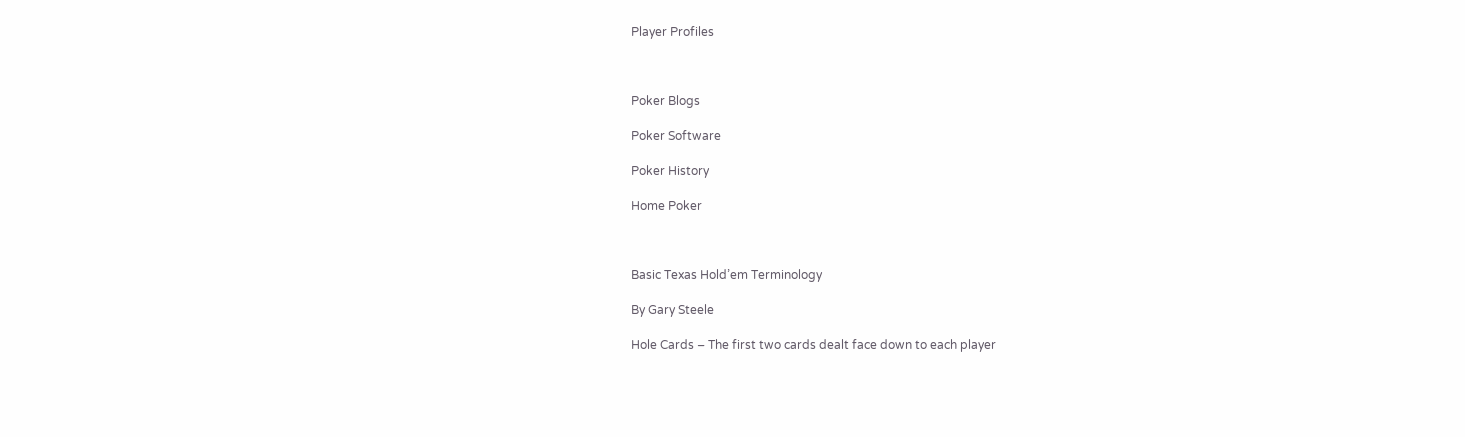Player Profiles



Poker Blogs

Poker Software

Poker History

Home Poker



Basic Texas Hold’em Terminology

By Gary Steele

Hole Cards – The first two cards dealt face down to each player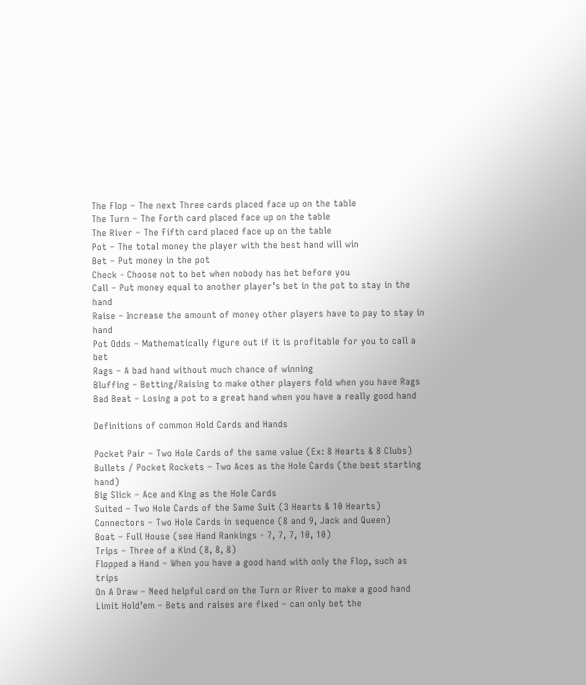The Flop – The next Three cards placed face up on the table
The Turn – The Forth card placed face up on the table
The River – The Fifth card placed face up on the table
Pot – The total money the player with the best hand will win
Bet – Put money in the pot
Check - Choose not to bet when nobody has bet before you
Call – Put money equal to another player’s bet in the pot to stay in the hand
Raise – Increase the amount of money other players have to pay to stay in hand
Pot Odds – Mathematically figure out if it is profitable for you to call a bet
Rags – A bad hand without much chance of winning
Bluffing – Betting/Raising to make other players fold when you have Rags
Bad Beat – Losing a pot to a great hand when you have a really good hand

Definitions of common Hold Cards and Hands

Pocket Pair – Two Hole Cards of the same value (Ex: 8 Hearts & 8 Clubs)
Bullets / Pocket Rockets – Two Aces as the Hole Cards (the best starting hand)
Big Slick – Ace and King as the Hole Cards
Suited – Two Hole Cards of the Same Suit (3 Hearts & 10 Hearts)
Connectors – Two Hole Cards in sequence (8 and 9, Jack and Queen)
Boat – Full House (see Hand Rankings - 7, 7, 7, 10, 10)
Trips – Three of a Kind (8, 8, 8)
Flopped a Hand – When you have a good hand with only the Flop, such as trips
On A Draw – Need helpful card on the Turn or River to make a good hand
Limit Hold’em – Bets and raises are fixed – can only bet the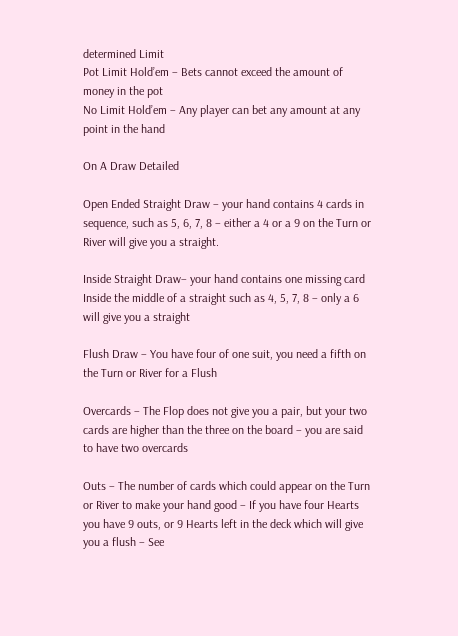determined Limit
Pot Limit Hold’em – Bets cannot exceed the amount of money in the pot
No Limit Hold’em – Any player can bet any amount at any point in the hand

On A Draw Detailed

Open Ended Straight Draw – your hand contains 4 cards in sequence, such as 5, 6, 7, 8 – either a 4 or a 9 on the Turn or River will give you a straight.

Inside Straight Draw– your hand contains one missing card Inside the middle of a straight such as 4, 5, 7, 8 – only a 6 will give you a straight

Flush Draw – You have four of one suit, you need a fifth on the Turn or River for a Flush

Overcards – The Flop does not give you a pair, but your two cards are higher than the three on the board – you are said to have two overcards

Outs – The number of cards which could appear on the Turn or River to make your hand good – If you have four Hearts you have 9 outs, or 9 Hearts left in the deck which will give you a flush – See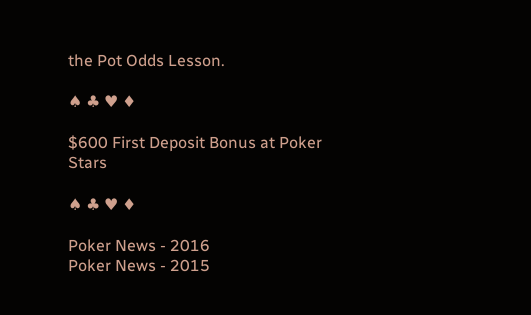the Pot Odds Lesson.

♠ ♣ ♥ ♦

$600 First Deposit Bonus at Poker Stars

♠ ♣ ♥ ♦

Poker News - 2016
Poker News - 2015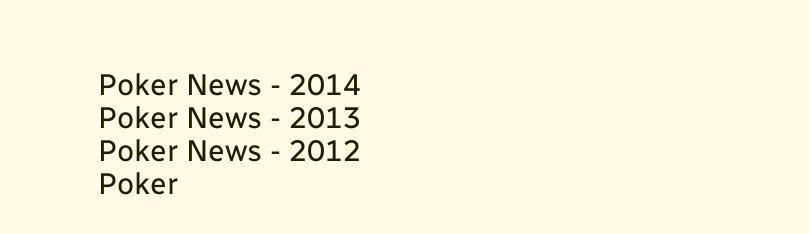Poker News - 2014
Poker News - 2013
Poker News - 2012
Poker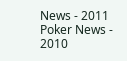News - 2011
Poker News - 2010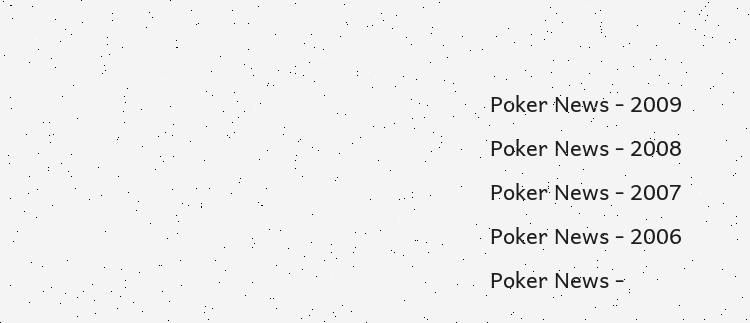Poker News - 2009
Poker News - 2008
Poker News - 2007
Poker News - 2006
Poker News -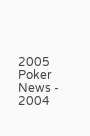2005
Poker News - 2004